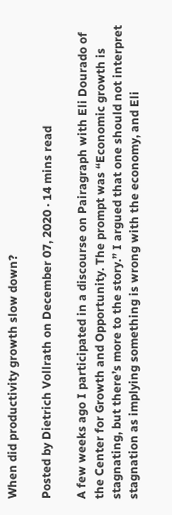When did productivity growth slow down?

Posted by Dietrich Vollrath on December 07, 2020 · 14 mins read

A few weeks ago I participated in a discourse on Pairagraph with Eli Dourado of the Center for Growth and Opportunity. The prompt was “Economic growth is stagnating, but there’s more to the story.” I argued that one should not interpret stagnation as implying something is wrong with the economy, and Eli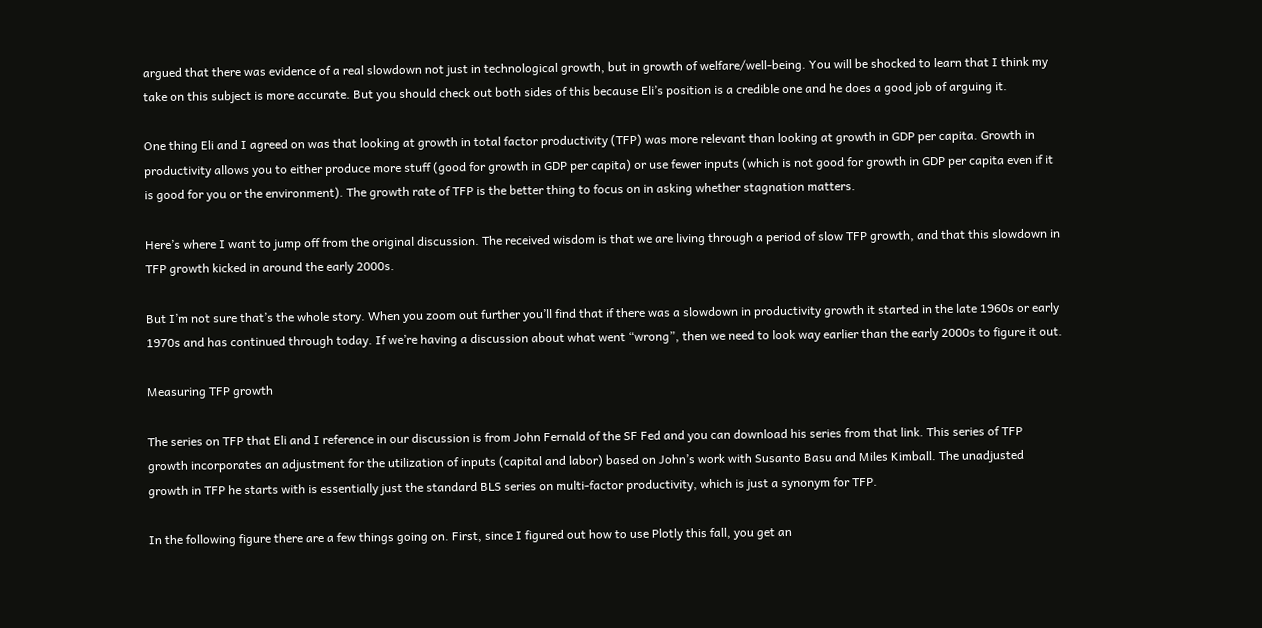argued that there was evidence of a real slowdown not just in technological growth, but in growth of welfare/well-being. You will be shocked to learn that I think my take on this subject is more accurate. But you should check out both sides of this because Eli’s position is a credible one and he does a good job of arguing it.

One thing Eli and I agreed on was that looking at growth in total factor productivity (TFP) was more relevant than looking at growth in GDP per capita. Growth in productivity allows you to either produce more stuff (good for growth in GDP per capita) or use fewer inputs (which is not good for growth in GDP per capita even if it is good for you or the environment). The growth rate of TFP is the better thing to focus on in asking whether stagnation matters.

Here’s where I want to jump off from the original discussion. The received wisdom is that we are living through a period of slow TFP growth, and that this slowdown in TFP growth kicked in around the early 2000s.

But I’m not sure that’s the whole story. When you zoom out further you’ll find that if there was a slowdown in productivity growth it started in the late 1960s or early 1970s and has continued through today. If we’re having a discussion about what went “wrong”, then we need to look way earlier than the early 2000s to figure it out.

Measuring TFP growth

The series on TFP that Eli and I reference in our discussion is from John Fernald of the SF Fed and you can download his series from that link. This series of TFP growth incorporates an adjustment for the utilization of inputs (capital and labor) based on John’s work with Susanto Basu and Miles Kimball. The unadjusted growth in TFP he starts with is essentially just the standard BLS series on multi-factor productivity, which is just a synonym for TFP.

In the following figure there are a few things going on. First, since I figured out how to use Plotly this fall, you get an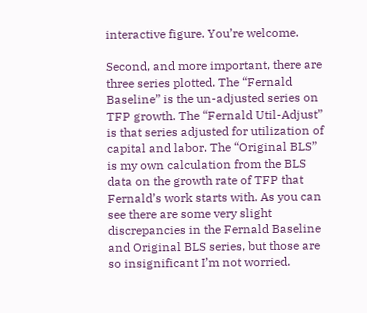interactive figure. You’re welcome.

Second, and more important, there are three series plotted. The “Fernald Baseline” is the un-adjusted series on TFP growth. The “Fernald Util-Adjust” is that series adjusted for utilization of capital and labor. The “Original BLS” is my own calculation from the BLS data on the growth rate of TFP that Fernald’s work starts with. As you can see there are some very slight discrepancies in the Fernald Baseline and Original BLS series, but those are so insignificant I’m not worried.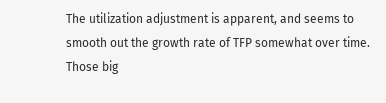The utilization adjustment is apparent, and seems to smooth out the growth rate of TFP somewhat over time. Those big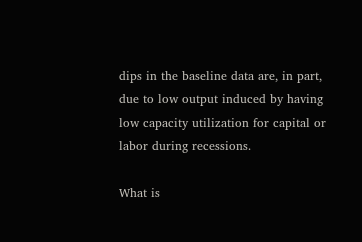dips in the baseline data are, in part, due to low output induced by having low capacity utilization for capital or labor during recessions.

What is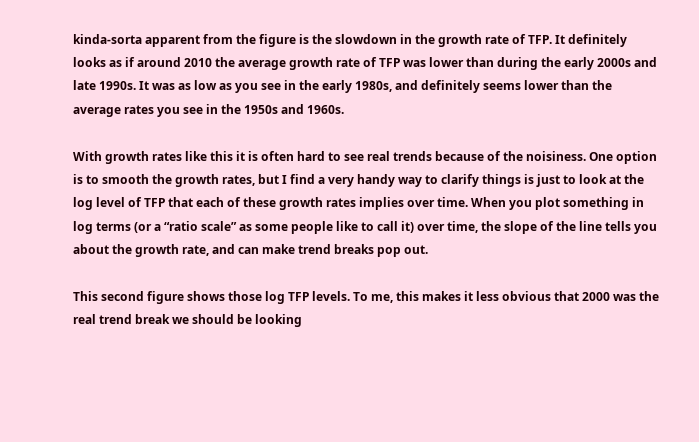kinda-sorta apparent from the figure is the slowdown in the growth rate of TFP. It definitely looks as if around 2010 the average growth rate of TFP was lower than during the early 2000s and late 1990s. It was as low as you see in the early 1980s, and definitely seems lower than the average rates you see in the 1950s and 1960s.

With growth rates like this it is often hard to see real trends because of the noisiness. One option is to smooth the growth rates, but I find a very handy way to clarify things is just to look at the log level of TFP that each of these growth rates implies over time. When you plot something in log terms (or a “ratio scale” as some people like to call it) over time, the slope of the line tells you about the growth rate, and can make trend breaks pop out.

This second figure shows those log TFP levels. To me, this makes it less obvious that 2000 was the real trend break we should be looking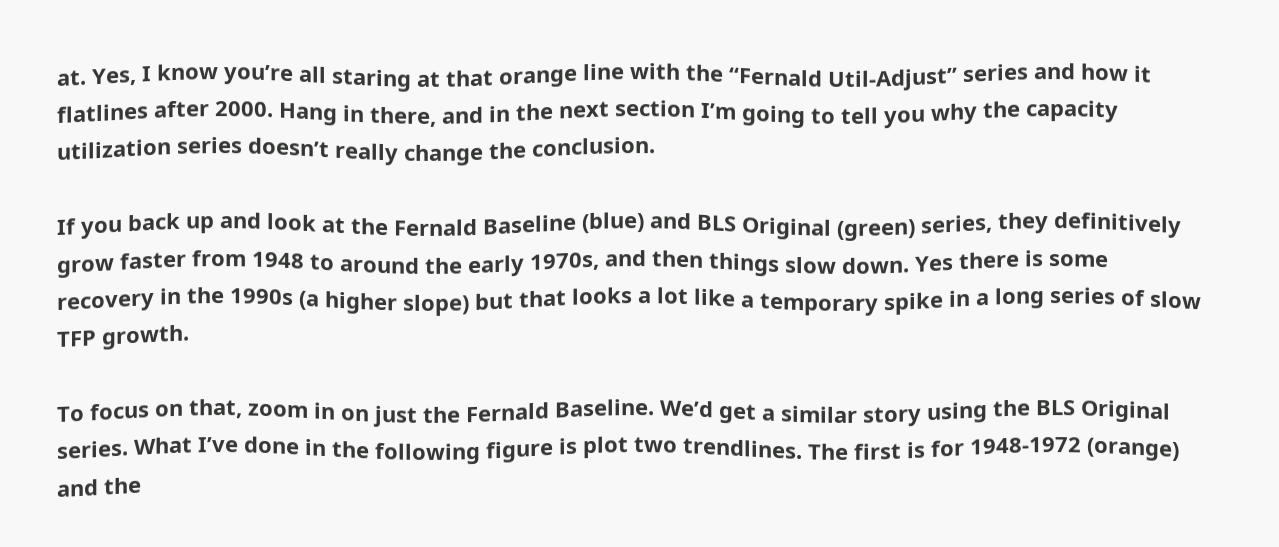at. Yes, I know you’re all staring at that orange line with the “Fernald Util-Adjust” series and how it flatlines after 2000. Hang in there, and in the next section I’m going to tell you why the capacity utilization series doesn’t really change the conclusion.

If you back up and look at the Fernald Baseline (blue) and BLS Original (green) series, they definitively grow faster from 1948 to around the early 1970s, and then things slow down. Yes there is some recovery in the 1990s (a higher slope) but that looks a lot like a temporary spike in a long series of slow TFP growth.

To focus on that, zoom in on just the Fernald Baseline. We’d get a similar story using the BLS Original series. What I’ve done in the following figure is plot two trendlines. The first is for 1948-1972 (orange) and the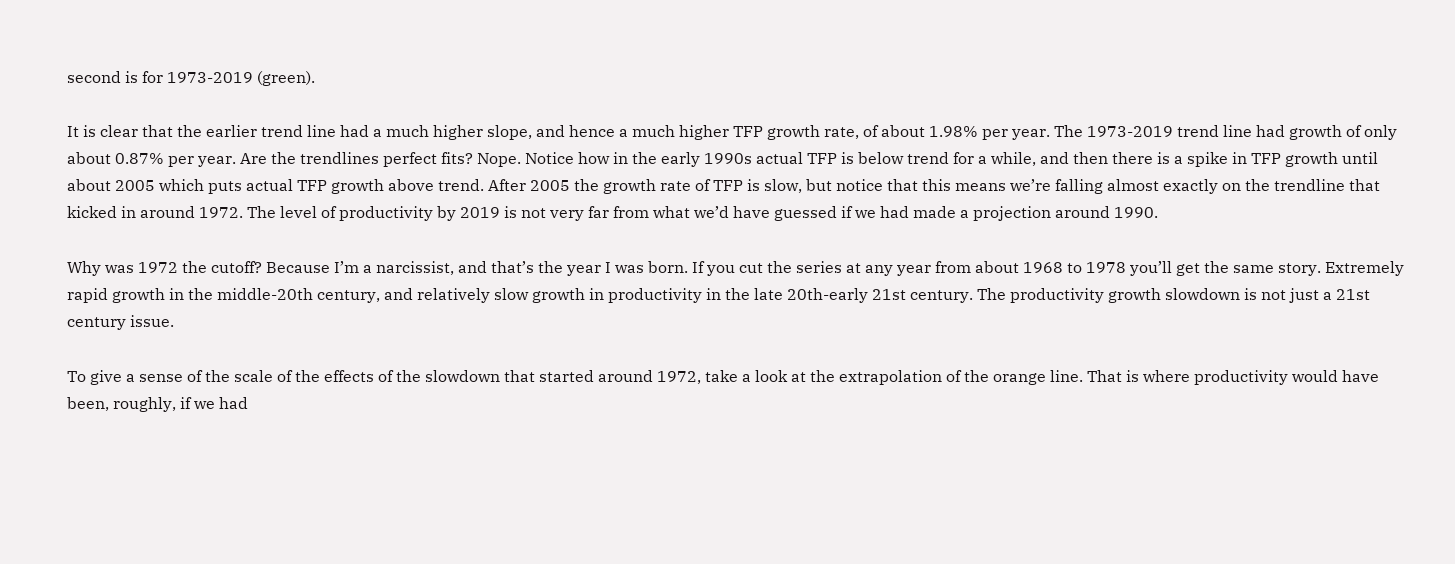second is for 1973-2019 (green).

It is clear that the earlier trend line had a much higher slope, and hence a much higher TFP growth rate, of about 1.98% per year. The 1973-2019 trend line had growth of only about 0.87% per year. Are the trendlines perfect fits? Nope. Notice how in the early 1990s actual TFP is below trend for a while, and then there is a spike in TFP growth until about 2005 which puts actual TFP growth above trend. After 2005 the growth rate of TFP is slow, but notice that this means we’re falling almost exactly on the trendline that kicked in around 1972. The level of productivity by 2019 is not very far from what we’d have guessed if we had made a projection around 1990.

Why was 1972 the cutoff? Because I’m a narcissist, and that’s the year I was born. If you cut the series at any year from about 1968 to 1978 you’ll get the same story. Extremely rapid growth in the middle-20th century, and relatively slow growth in productivity in the late 20th-early 21st century. The productivity growth slowdown is not just a 21st century issue.

To give a sense of the scale of the effects of the slowdown that started around 1972, take a look at the extrapolation of the orange line. That is where productivity would have been, roughly, if we had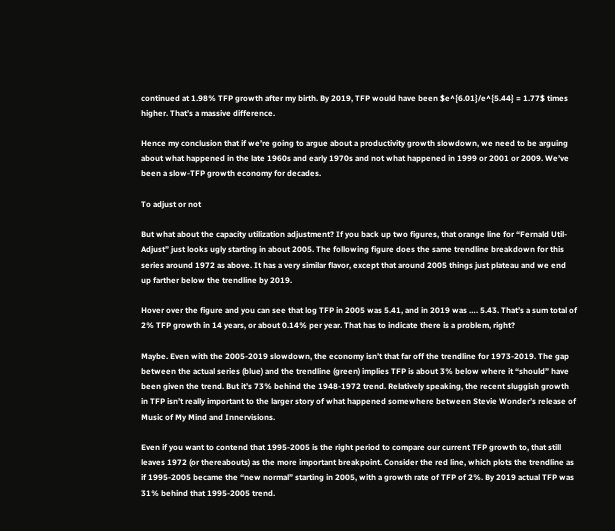continued at 1.98% TFP growth after my birth. By 2019, TFP would have been $e^{6.01}/e^{5.44} = 1.77$ times higher. That’s a massive difference.

Hence my conclusion that if we’re going to argue about a productivity growth slowdown, we need to be arguing about what happened in the late 1960s and early 1970s and not what happened in 1999 or 2001 or 2009. We’ve been a slow-TFP growth economy for decades.

To adjust or not

But what about the capacity utilization adjustment? If you back up two figures, that orange line for “Fernald Util-Adjust” just looks ugly starting in about 2005. The following figure does the same trendline breakdown for this series around 1972 as above. It has a very similar flavor, except that around 2005 things just plateau and we end up farther below the trendline by 2019.

Hover over the figure and you can see that log TFP in 2005 was 5.41, and in 2019 was …. 5.43. That’s a sum total of 2% TFP growth in 14 years, or about 0.14% per year. That has to indicate there is a problem, right?

Maybe. Even with the 2005-2019 slowdown, the economy isn’t that far off the trendline for 1973-2019. The gap between the actual series (blue) and the trendline (green) implies TFP is about 3% below where it “should” have been given the trend. But it’s 73% behind the 1948-1972 trend. Relatively speaking, the recent sluggish growth in TFP isn’t really important to the larger story of what happened somewhere between Stevie Wonder’s release of Music of My Mind and Innervisions.

Even if you want to contend that 1995-2005 is the right period to compare our current TFP growth to, that still leaves 1972 (or thereabouts) as the more important breakpoint. Consider the red line, which plots the trendline as if 1995-2005 became the “new normal” starting in 2005, with a growth rate of TFP of 2%. By 2019 actual TFP was 31% behind that 1995-2005 trend.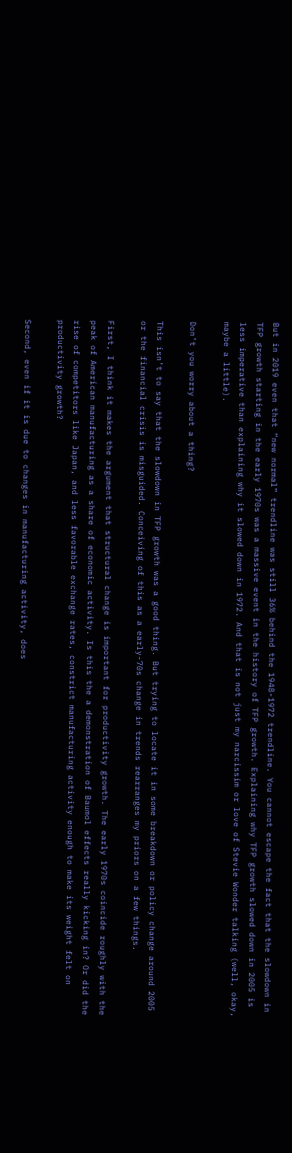But in 2019 even that “new normal” trendline was still 36% behind the 1948-1972 trendline. You cannot escape the fact that the slowdown in TFP growth starting in the early 1970s was a massive event in the history of TFP growth. Explaining why TFP growth slowed down in 2005 is less imperative than explaining why it slowed down in 1972. And that is not just my narcissim or love of Stevie Wonder talking (well, okay, maybe a little).

Don’t you worry about a thing?

This isn’t to say that the slowdown in TFP growth was a good thing. But trying to locate it in some breakdown or policy change around 2005 or the financial crisis is misguided. Conceiving of this as a early-70s change in trends rearranges my priors on a few things.

First, I think it makes the argument that structural change is important for productivity growth. The early 1970s coincide roughly with the peak of American manufacturing as a share of economic activity. Is this the a demonstration of Baumol effects really kicking in? Or did the rise of competitors like Japan, and less favorable exchange rates, constrict manufacturing activity enough to make its weight felt on productivity growth?

Second, even if it is due to changes in manufacturing activity, does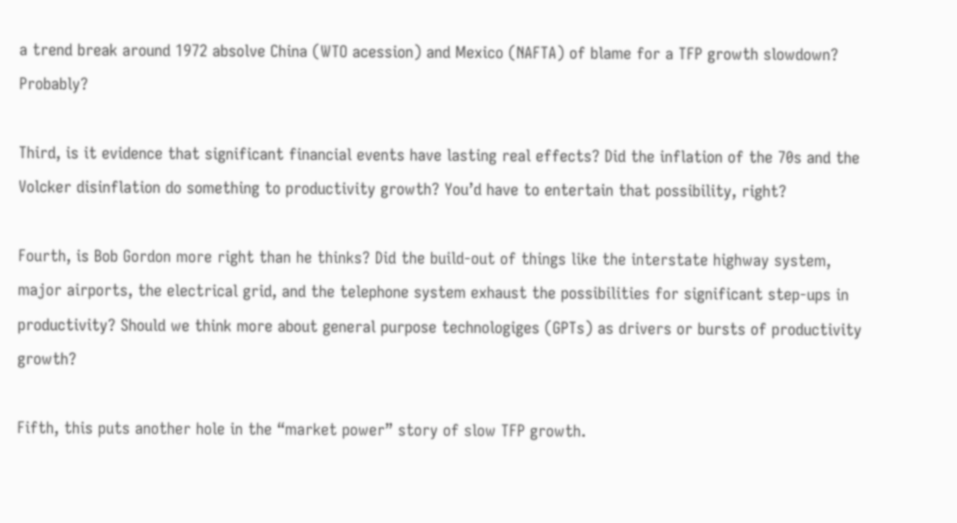a trend break around 1972 absolve China (WTO acession) and Mexico (NAFTA) of blame for a TFP growth slowdown? Probably?

Third, is it evidence that significant financial events have lasting real effects? Did the inflation of the 70s and the Volcker disinflation do something to productivity growth? You’d have to entertain that possibility, right?

Fourth, is Bob Gordon more right than he thinks? Did the build-out of things like the interstate highway system, major airports, the electrical grid, and the telephone system exhaust the possibilities for significant step-ups in productivity? Should we think more about general purpose technologiges (GPTs) as drivers or bursts of productivity growth?

Fifth, this puts another hole in the “market power” story of slow TFP growth.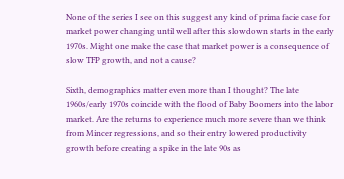None of the series I see on this suggest any kind of prima facie case for market power changing until well after this slowdown starts in the early 1970s. Might one make the case that market power is a consequence of slow TFP growth, and not a cause?

Sixth, demographics matter even more than I thought? The late 1960s/early 1970s coincide with the flood of Baby Boomers into the labor market. Are the returns to experience much more severe than we think from Mincer regressions, and so their entry lowered productivity growth before creating a spike in the late 90s as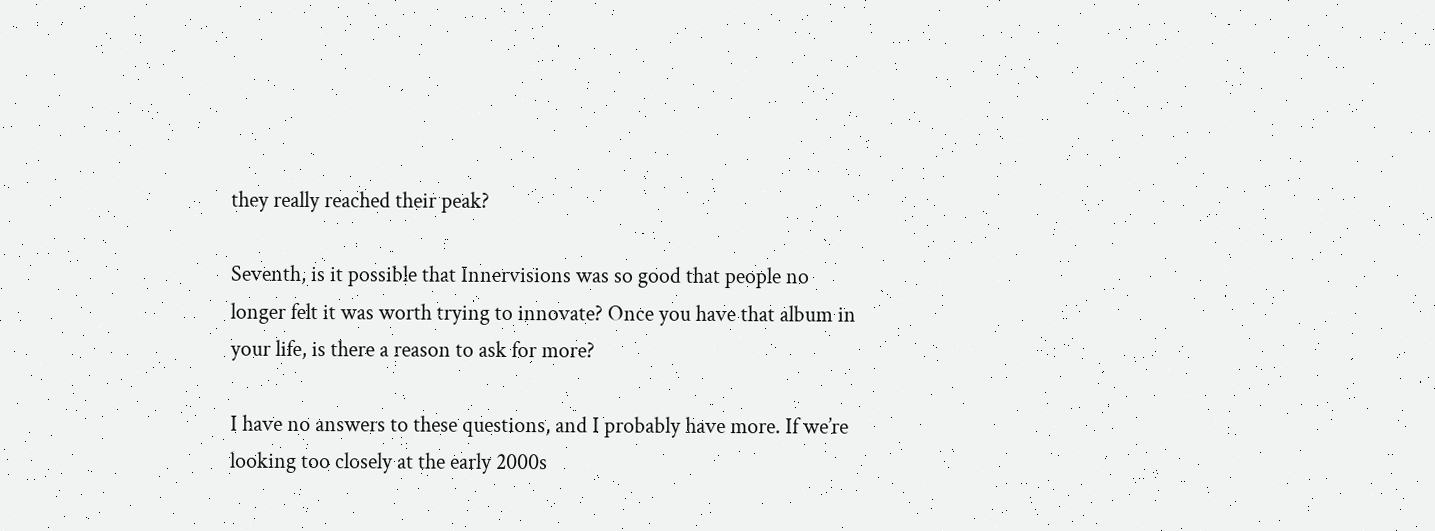they really reached their peak?

Seventh, is it possible that Innervisions was so good that people no longer felt it was worth trying to innovate? Once you have that album in your life, is there a reason to ask for more?

I have no answers to these questions, and I probably have more. If we’re looking too closely at the early 2000s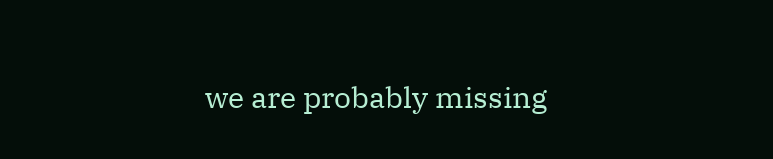we are probably missing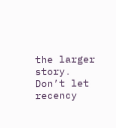the larger story. Don’t let recency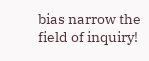bias narrow the field of inquiry!